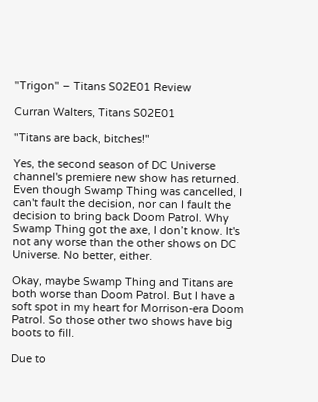"Trigon" – Titans S02E01 Review

Curran Walters, Titans S02E01

"Titans are back, bitches!"

Yes, the second season of DC Universe channel's premiere new show has returned. Even though Swamp Thing was cancelled, I can't fault the decision, nor can I fault the decision to bring back Doom Patrol. Why Swamp Thing got the axe, I don’t know. It's not any worse than the other shows on DC Universe. No better, either.

Okay, maybe Swamp Thing and Titans are both worse than Doom Patrol. But I have a soft spot in my heart for Morrison-era Doom Patrol. So those other two shows have big boots to fill.

Due to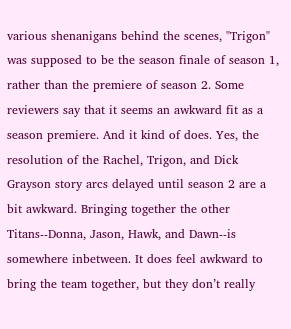various shenanigans behind the scenes, "Trigon" was supposed to be the season finale of season 1, rather than the premiere of season 2. Some reviewers say that it seems an awkward fit as a season premiere. And it kind of does. Yes, the resolution of the Rachel, Trigon, and Dick Grayson story arcs delayed until season 2 are a bit awkward. Bringing together the other Titans--Donna, Jason, Hawk, and Dawn--is somewhere inbetween. It does feel awkward to bring the team together, but they don’t really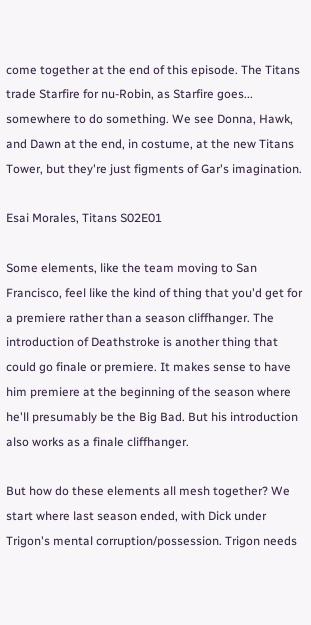come together at the end of this episode. The Titans trade Starfire for nu-Robin, as Starfire goes... somewhere to do something. We see Donna, Hawk, and Dawn at the end, in costume, at the new Titans Tower, but they're just figments of Gar's imagination.

Esai Morales, Titans S02E01

Some elements, like the team moving to San Francisco, feel like the kind of thing that you'd get for a premiere rather than a season cliffhanger. The introduction of Deathstroke is another thing that could go finale or premiere. It makes sense to have him premiere at the beginning of the season where he'll presumably be the Big Bad. But his introduction also works as a finale cliffhanger.

But how do these elements all mesh together? We start where last season ended, with Dick under Trigon's mental corruption/possession. Trigon needs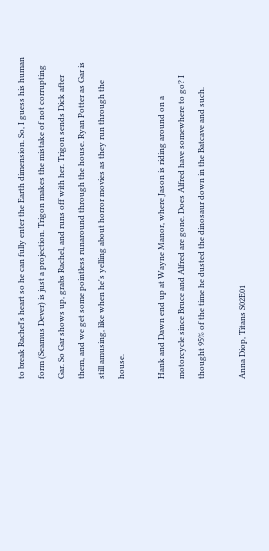to break Rachel's heart so he can fully enter the Earth dimension. So, I guess his human form (Seamus Dever) is just a projection. Trigon makes the mistake of not corrupting Gar. So Gar shows up, grabs Rachel, and runs off with her. Trigon sends Dick after them, and we get some pointless runaround through the house. Ryan Potter as Gar is still amusing, like when he's yelling about horror movies as they run through the house.

Hank and Dawn end up at Wayne Manor, where Jason is riding around on a motorcycle since Bruce and Alfred are gone. Does Alfred have somewhere to go? I thought 95% of the time he dusted the dinosaur down in the Batcave and such.

Anna Diop, Titans S02E01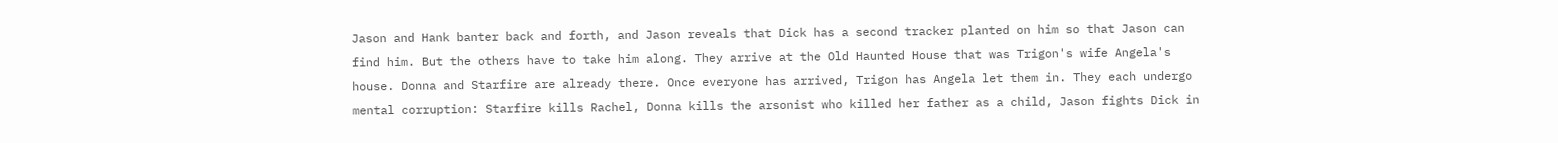Jason and Hank banter back and forth, and Jason reveals that Dick has a second tracker planted on him so that Jason can find him. But the others have to take him along. They arrive at the Old Haunted House that was Trigon's wife Angela's house. Donna and Starfire are already there. Once everyone has arrived, Trigon has Angela let them in. They each undergo mental corruption: Starfire kills Rachel, Donna kills the arsonist who killed her father as a child, Jason fights Dick in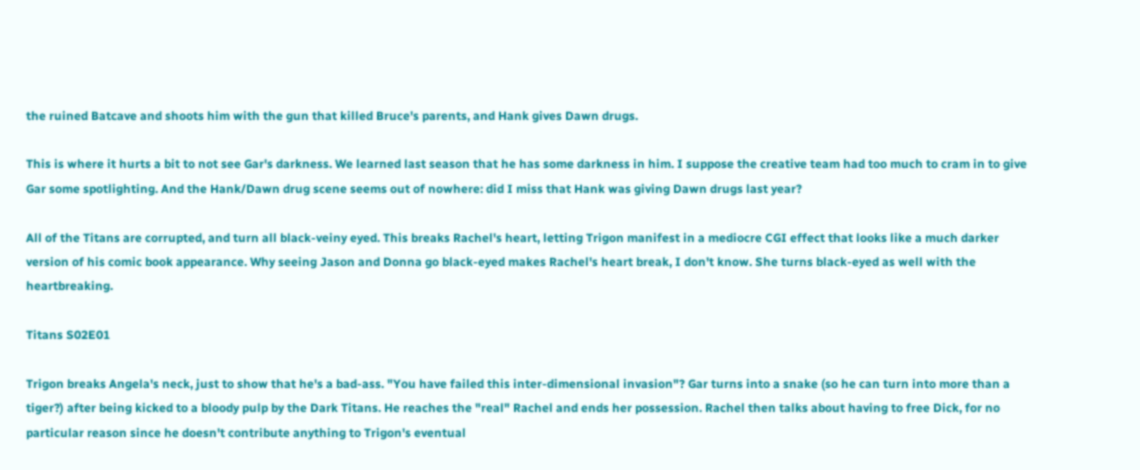the ruined Batcave and shoots him with the gun that killed Bruce's parents, and Hank gives Dawn drugs.

This is where it hurts a bit to not see Gar's darkness. We learned last season that he has some darkness in him. I suppose the creative team had too much to cram in to give Gar some spotlighting. And the Hank/Dawn drug scene seems out of nowhere: did I miss that Hank was giving Dawn drugs last year?

All of the Titans are corrupted, and turn all black-veiny eyed. This breaks Rachel's heart, letting Trigon manifest in a mediocre CGI effect that looks like a much darker version of his comic book appearance. Why seeing Jason and Donna go black-eyed makes Rachel's heart break, I don't know. She turns black-eyed as well with the heartbreaking.

Titans S02E01

Trigon breaks Angela's neck, just to show that he's a bad-ass. "You have failed this inter-dimensional invasion"? Gar turns into a snake (so he can turn into more than a tiger?) after being kicked to a bloody pulp by the Dark Titans. He reaches the "real" Rachel and ends her possession. Rachel then talks about having to free Dick, for no particular reason since he doesn't contribute anything to Trigon's eventual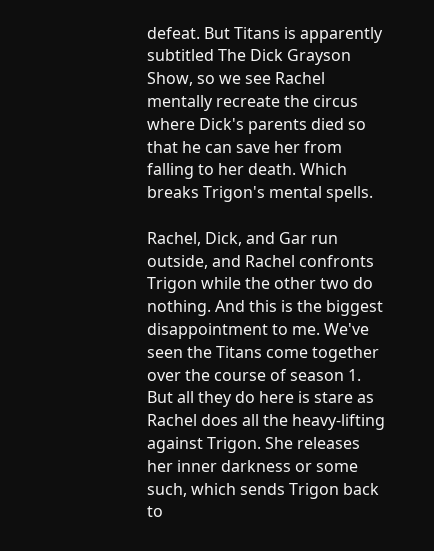defeat. But Titans is apparently subtitled The Dick Grayson Show, so we see Rachel mentally recreate the circus where Dick's parents died so that he can save her from falling to her death. Which breaks Trigon's mental spells.

Rachel, Dick, and Gar run outside, and Rachel confronts Trigon while the other two do nothing. And this is the biggest disappointment to me. We've seen the Titans come together over the course of season 1. But all they do here is stare as Rachel does all the heavy-lifting against Trigon. She releases her inner darkness or some such, which sends Trigon back to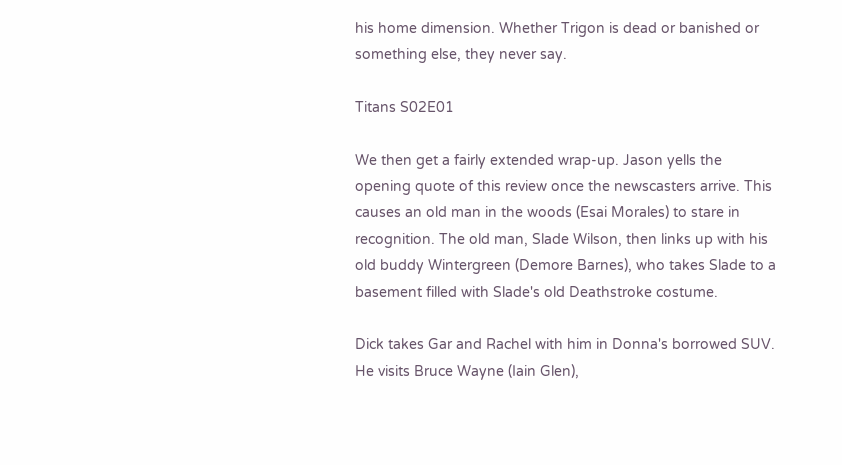his home dimension. Whether Trigon is dead or banished or something else, they never say.

Titans S02E01

We then get a fairly extended wrap-up. Jason yells the opening quote of this review once the newscasters arrive. This causes an old man in the woods (Esai Morales) to stare in recognition. The old man, Slade Wilson, then links up with his old buddy Wintergreen (Demore Barnes), who takes Slade to a basement filled with Slade's old Deathstroke costume.

Dick takes Gar and Rachel with him in Donna's borrowed SUV. He visits Bruce Wayne (Iain Glen),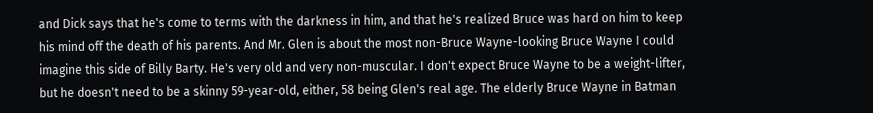and Dick says that he's come to terms with the darkness in him, and that he's realized Bruce was hard on him to keep his mind off the death of his parents. And Mr. Glen is about the most non-Bruce Wayne-looking Bruce Wayne I could imagine this side of Billy Barty. He's very old and very non-muscular. I don't expect Bruce Wayne to be a weight-lifter, but he doesn't need to be a skinny 59-year-old, either, 58 being Glen's real age. The elderly Bruce Wayne in Batman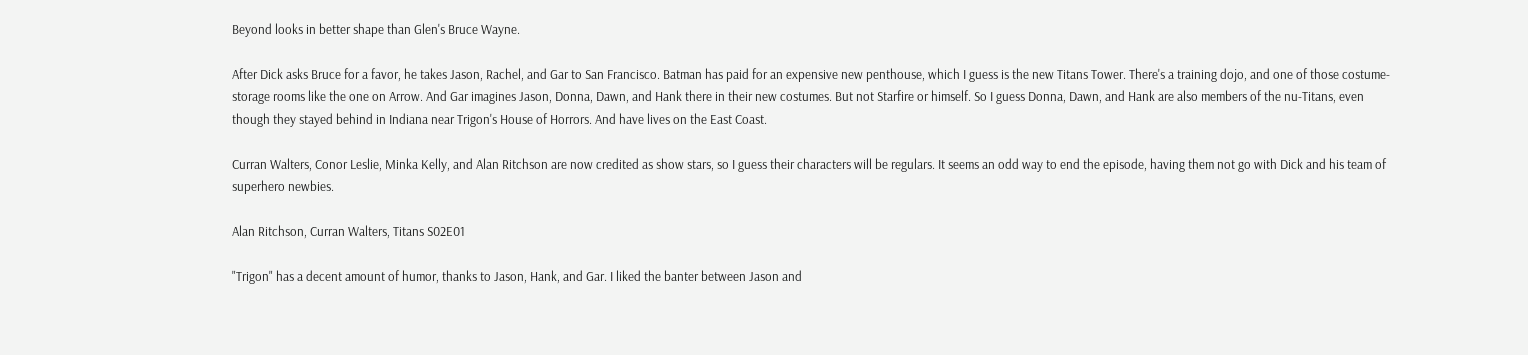Beyond looks in better shape than Glen's Bruce Wayne.

After Dick asks Bruce for a favor, he takes Jason, Rachel, and Gar to San Francisco. Batman has paid for an expensive new penthouse, which I guess is the new Titans Tower. There's a training dojo, and one of those costume-storage rooms like the one on Arrow. And Gar imagines Jason, Donna, Dawn, and Hank there in their new costumes. But not Starfire or himself. So I guess Donna, Dawn, and Hank are also members of the nu-Titans, even though they stayed behind in Indiana near Trigon's House of Horrors. And have lives on the East Coast.

Curran Walters, Conor Leslie, Minka Kelly, and Alan Ritchson are now credited as show stars, so I guess their characters will be regulars. It seems an odd way to end the episode, having them not go with Dick and his team of superhero newbies.

Alan Ritchson, Curran Walters, Titans S02E01

"Trigon" has a decent amount of humor, thanks to Jason, Hank, and Gar. I liked the banter between Jason and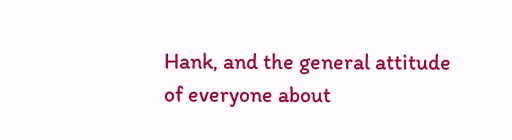Hank, and the general attitude of everyone about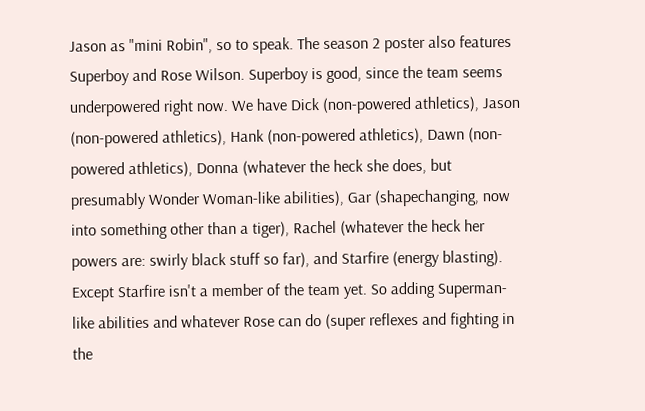Jason as "mini Robin", so to speak. The season 2 poster also features Superboy and Rose Wilson. Superboy is good, since the team seems underpowered right now. We have Dick (non-powered athletics), Jason (non-powered athletics), Hank (non-powered athletics), Dawn (non-powered athletics), Donna (whatever the heck she does, but presumably Wonder Woman-like abilities), Gar (shapechanging, now into something other than a tiger), Rachel (whatever the heck her powers are: swirly black stuff so far), and Starfire (energy blasting). Except Starfire isn't a member of the team yet. So adding Superman-like abilities and whatever Rose can do (super reflexes and fighting in the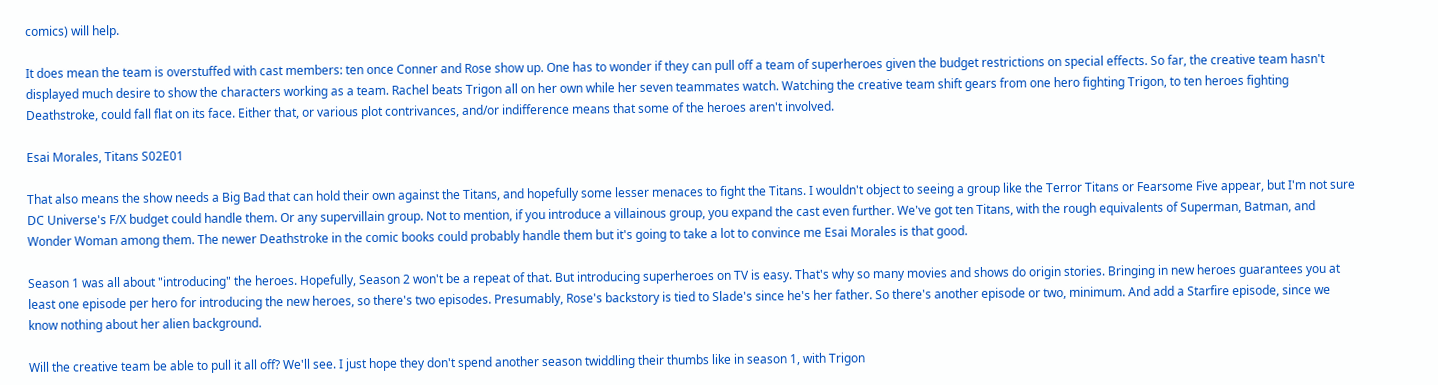comics) will help.

It does mean the team is overstuffed with cast members: ten once Conner and Rose show up. One has to wonder if they can pull off a team of superheroes given the budget restrictions on special effects. So far, the creative team hasn't displayed much desire to show the characters working as a team. Rachel beats Trigon all on her own while her seven teammates watch. Watching the creative team shift gears from one hero fighting Trigon, to ten heroes fighting Deathstroke, could fall flat on its face. Either that, or various plot contrivances, and/or indifference means that some of the heroes aren't involved.

Esai Morales, Titans S02E01

That also means the show needs a Big Bad that can hold their own against the Titans, and hopefully some lesser menaces to fight the Titans. I wouldn't object to seeing a group like the Terror Titans or Fearsome Five appear, but I'm not sure DC Universe's F/X budget could handle them. Or any supervillain group. Not to mention, if you introduce a villainous group, you expand the cast even further. We've got ten Titans, with the rough equivalents of Superman, Batman, and Wonder Woman among them. The newer Deathstroke in the comic books could probably handle them but it's going to take a lot to convince me Esai Morales is that good.

Season 1 was all about "introducing" the heroes. Hopefully, Season 2 won't be a repeat of that. But introducing superheroes on TV is easy. That's why so many movies and shows do origin stories. Bringing in new heroes guarantees you at least one episode per hero for introducing the new heroes, so there's two episodes. Presumably, Rose's backstory is tied to Slade's since he's her father. So there's another episode or two, minimum. And add a Starfire episode, since we know nothing about her alien background.

Will the creative team be able to pull it all off? We'll see. I just hope they don't spend another season twiddling their thumbs like in season 1, with Trigon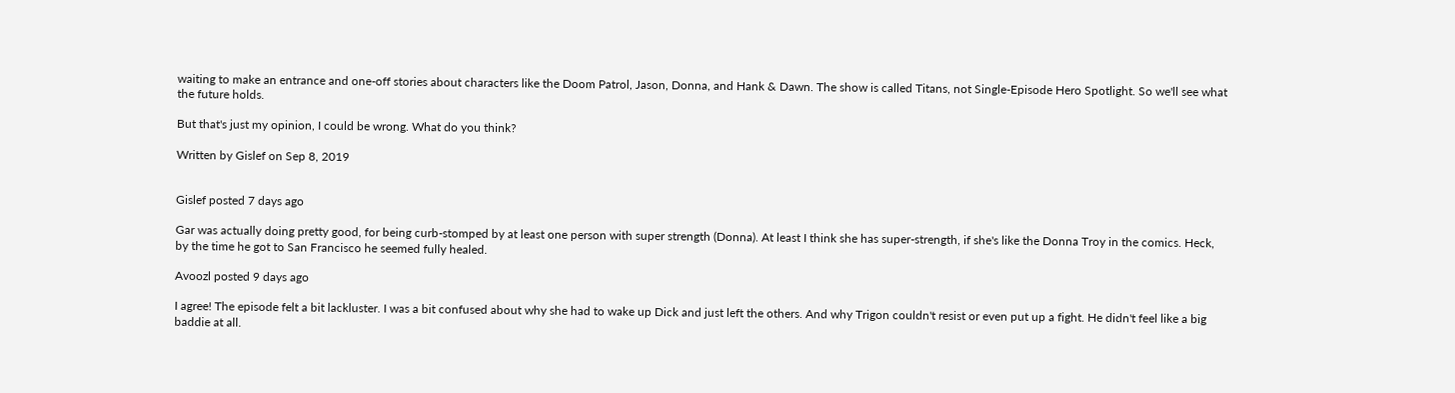waiting to make an entrance and one-off stories about characters like the Doom Patrol, Jason, Donna, and Hank & Dawn. The show is called Titans, not Single-Episode Hero Spotlight. So we'll see what the future holds.

But that's just my opinion, I could be wrong. What do you think?

Written by Gislef on Sep 8, 2019


Gislef posted 7 days ago

Gar was actually doing pretty good, for being curb-stomped by at least one person with super strength (Donna). At least I think she has super-strength, if she's like the Donna Troy in the comics. Heck, by the time he got to San Francisco he seemed fully healed.

Avoozl posted 9 days ago

I agree! The episode felt a bit lackluster. I was a bit confused about why she had to wake up Dick and just left the others. And why Trigon couldn't resist or even put up a fight. He didn't feel like a big baddie at all.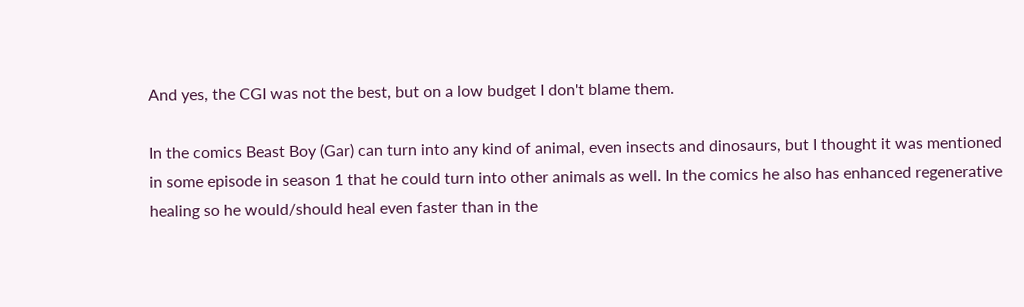And yes, the CGI was not the best, but on a low budget I don't blame them.

In the comics Beast Boy (Gar) can turn into any kind of animal, even insects and dinosaurs, but I thought it was mentioned in some episode in season 1 that he could turn into other animals as well. In the comics he also has enhanced regenerative healing so he would/should heal even faster than in the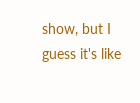show, but I guess it's like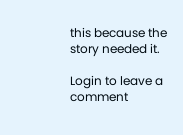this because the story needed it.

Login to leave a comment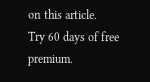on this article.
Try 60 days of free premium.